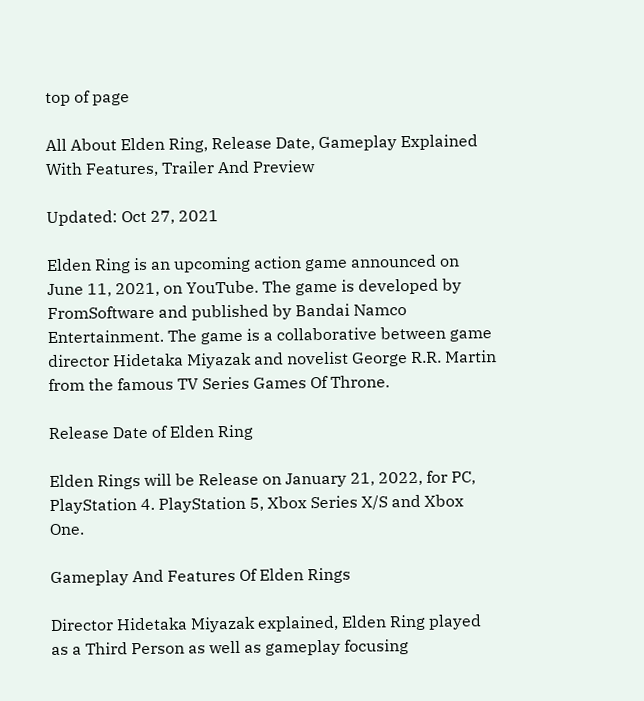top of page

All About Elden Ring, Release Date, Gameplay Explained With Features, Trailer And Preview

Updated: Oct 27, 2021

Elden Ring is an upcoming action game announced on June 11, 2021, on YouTube. The game is developed by FromSoftware and published by Bandai Namco Entertainment. The game is a collaborative between game director Hidetaka Miyazak and novelist George R.R. Martin from the famous TV Series Games Of Throne.

Release Date of Elden Ring

Elden Rings will be Release on January 21, 2022, for PC, PlayStation 4. PlayStation 5, Xbox Series X/S and Xbox One.

Gameplay And Features Of Elden Rings

Director Hidetaka Miyazak explained, Elden Ring played as a Third Person as well as gameplay focusing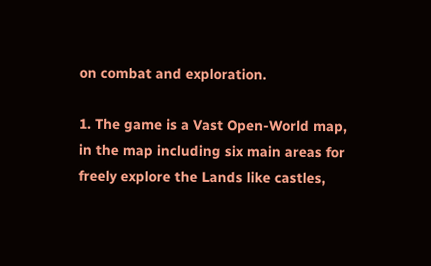on combat and exploration.

1. The game is a Vast Open-World map, in the map including six main areas for freely explore the Lands like castles,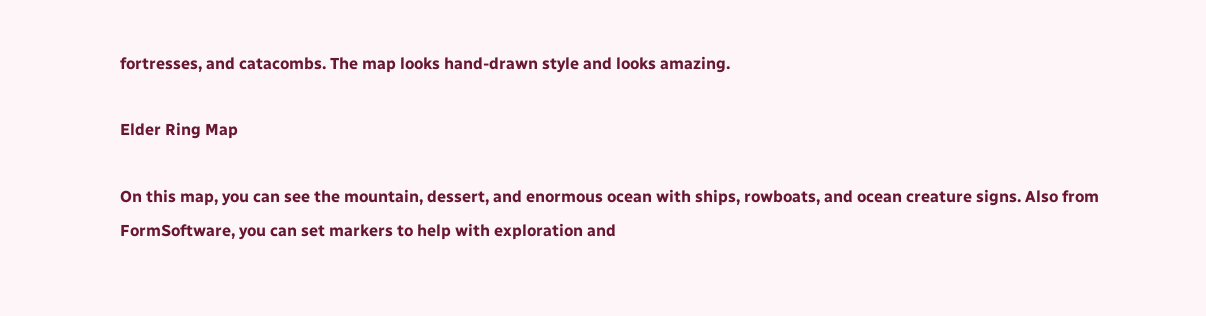fortresses, and catacombs. The map looks hand-drawn style and looks amazing.

Elder Ring Map

On this map, you can see the mountain, dessert, and enormous ocean with ships, rowboats, and ocean creature signs. Also from FormSoftware, you can set markers to help with exploration and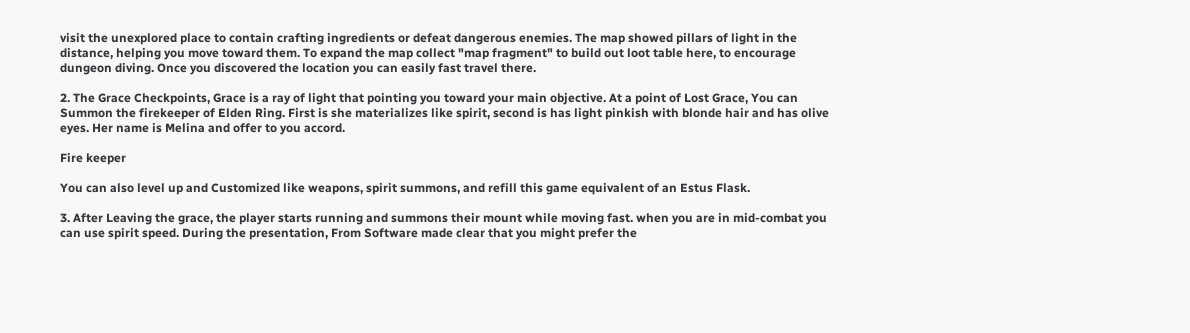visit the unexplored place to contain crafting ingredients or defeat dangerous enemies. The map showed pillars of light in the distance, helping you move toward them. To expand the map collect "map fragment" to build out loot table here, to encourage dungeon diving. Once you discovered the location you can easily fast travel there.

2. The Grace Checkpoints, Grace is a ray of light that pointing you toward your main objective. At a point of Lost Grace, You can Summon the firekeeper of Elden Ring. First is she materializes like spirit, second is has light pinkish with blonde hair and has olive eyes. Her name is Melina and offer to you accord.

Fire keeper

You can also level up and Customized like weapons, spirit summons, and refill this game equivalent of an Estus Flask.

3. After Leaving the grace, the player starts running and summons their mount while moving fast. when you are in mid-combat you can use spirit speed. During the presentation, From Software made clear that you might prefer the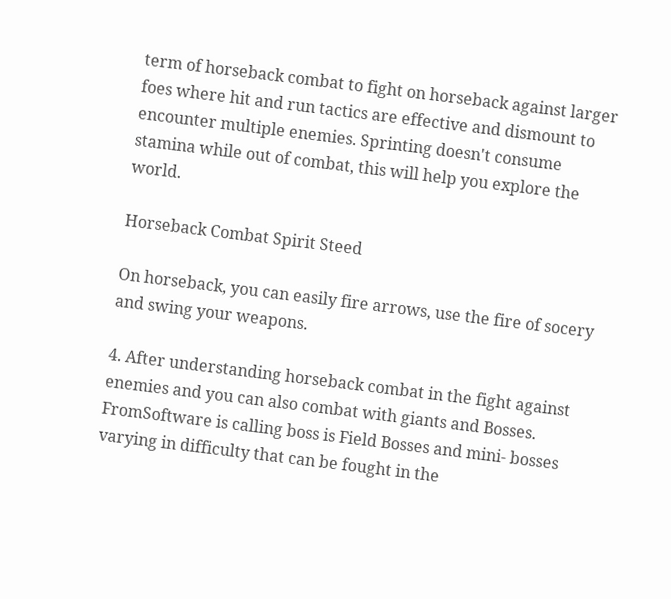term of horseback combat to fight on horseback against larger foes where hit and run tactics are effective and dismount to encounter multiple enemies. Sprinting doesn't consume stamina while out of combat, this will help you explore the world.

Horseback Combat Spirit Steed

On horseback, you can easily fire arrows, use the fire of socery and swing your weapons.

4. After understanding horseback combat in the fight against enemies and you can also combat with giants and Bosses. FromSoftware is calling boss is Field Bosses and mini- bosses varying in difficulty that can be fought in the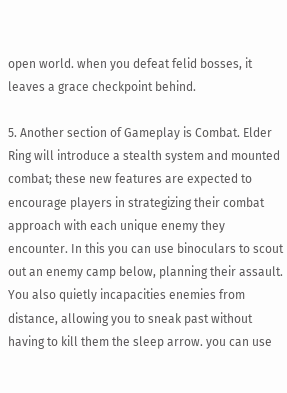open world. when you defeat felid bosses, it leaves a grace checkpoint behind.

5. Another section of Gameplay is Combat. Elder Ring will introduce a stealth system and mounted combat; these new features are expected to encourage players in strategizing their combat approach with each unique enemy they encounter. In this you can use binoculars to scout out an enemy camp below, planning their assault. You also quietly incapacities enemies from distance, allowing you to sneak past without having to kill them the sleep arrow. you can use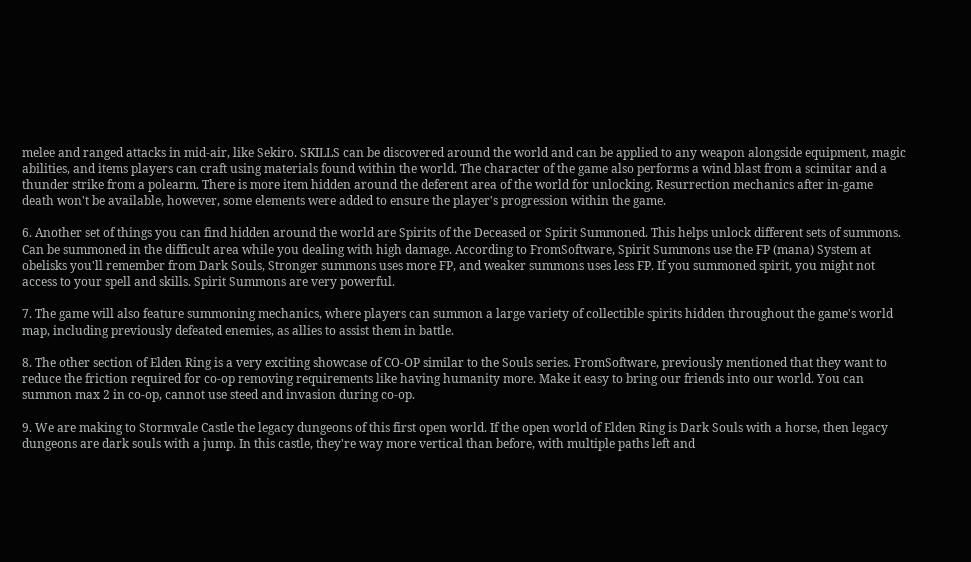melee and ranged attacks in mid-air, like Sekiro. SKILLS can be discovered around the world and can be applied to any weapon alongside equipment, magic abilities, and items players can craft using materials found within the world. The character of the game also performs a wind blast from a scimitar and a thunder strike from a polearm. There is more item hidden around the deferent area of the world for unlocking. Resurrection mechanics after in-game death won't be available, however, some elements were added to ensure the player's progression within the game.

6. Another set of things you can find hidden around the world are Spirits of the Deceased or Spirit Summoned. This helps unlock different sets of summons. Can be summoned in the difficult area while you dealing with high damage. According to FromSoftware, Spirit Summons use the FP (mana) System at obelisks you'll remember from Dark Souls, Stronger summons uses more FP, and weaker summons uses less FP. If you summoned spirit, you might not access to your spell and skills. Spirit Summons are very powerful.

7. The game will also feature summoning mechanics, where players can summon a large variety of collectible spirits hidden throughout the game's world map, including previously defeated enemies, as allies to assist them in battle.

8. The other section of Elden Ring is a very exciting showcase of CO-OP similar to the Souls series. FromSoftware, previously mentioned that they want to reduce the friction required for co-op removing requirements like having humanity more. Make it easy to bring our friends into our world. You can summon max 2 in co-op, cannot use steed and invasion during co-op.

9. We are making to Stormvale Castle the legacy dungeons of this first open world. If the open world of Elden Ring is Dark Souls with a horse, then legacy dungeons are dark souls with a jump. In this castle, they're way more vertical than before, with multiple paths left and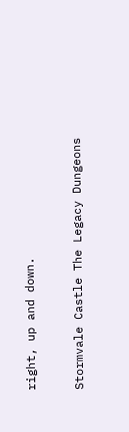right, up and down.

Stormvale Castle The Legacy Dungeons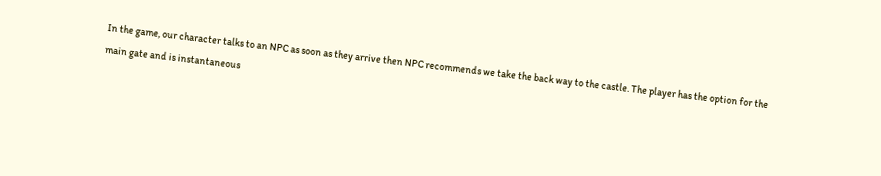In the game, our character talks to an NPC as soon as they arrive then NPC recommends we take the back way to the castle. The player has the option for the main gate and is instantaneous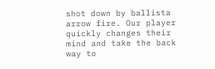shot down by ballista arrow fire. Our player quickly changes their mind and take the back way to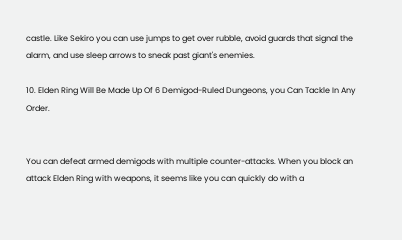castle. Like Sekiro you can use jumps to get over rubble, avoid guards that signal the alarm, and use sleep arrows to sneak past giant's enemies.

10. Elden Ring Will Be Made Up Of 6 Demigod-Ruled Dungeons, you Can Tackle In Any Order.


You can defeat armed demigods with multiple counter-attacks. When you block an attack Elden Ring with weapons, it seems like you can quickly do with a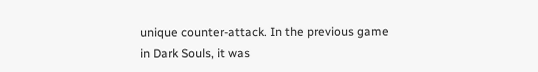unique counter-attack. In the previous game in Dark Souls, it was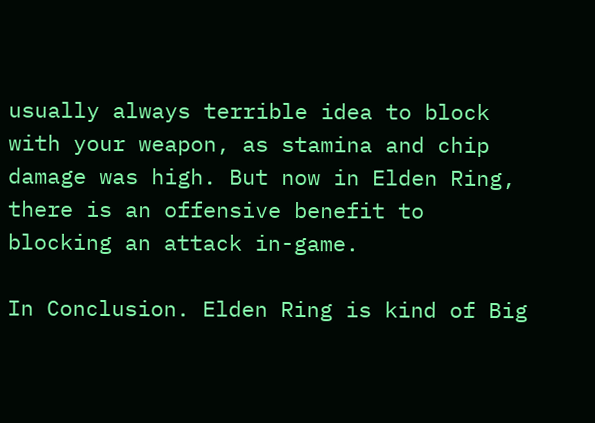usually always terrible idea to block with your weapon, as stamina and chip damage was high. But now in Elden Ring, there is an offensive benefit to blocking an attack in-game.

In Conclusion. Elden Ring is kind of Big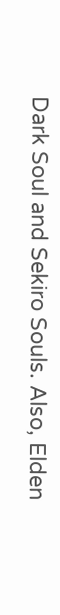Dark Soul and Sekiro Souls. Also, Elden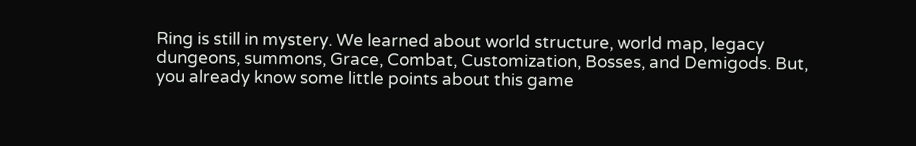Ring is still in mystery. We learned about world structure, world map, legacy dungeons, summons, Grace, Combat, Customization, Bosses, and Demigods. But, you already know some little points about this game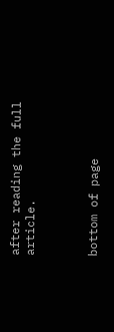after reading the full article.



bottom of page